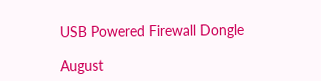USB Powered Firewall Dongle

August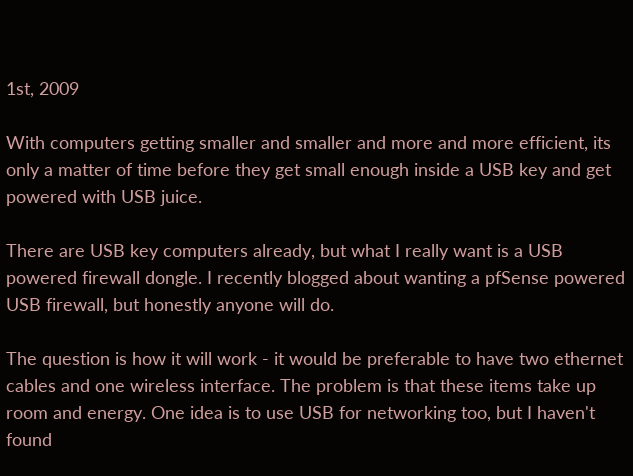1st, 2009

With computers getting smaller and smaller and more and more efficient, its only a matter of time before they get small enough inside a USB key and get powered with USB juice.

There are USB key computers already, but what I really want is a USB powered firewall dongle. I recently blogged about wanting a pfSense powered USB firewall, but honestly anyone will do.

The question is how it will work - it would be preferable to have two ethernet cables and one wireless interface. The problem is that these items take up room and energy. One idea is to use USB for networking too, but I haven't found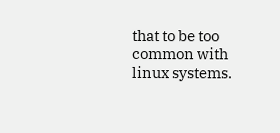that to be too common with linux systems.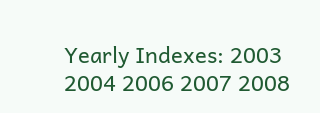Yearly Indexes: 2003 2004 2006 2007 2008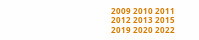2009 2010 2011 2012 2013 2015 2019 2020 2022